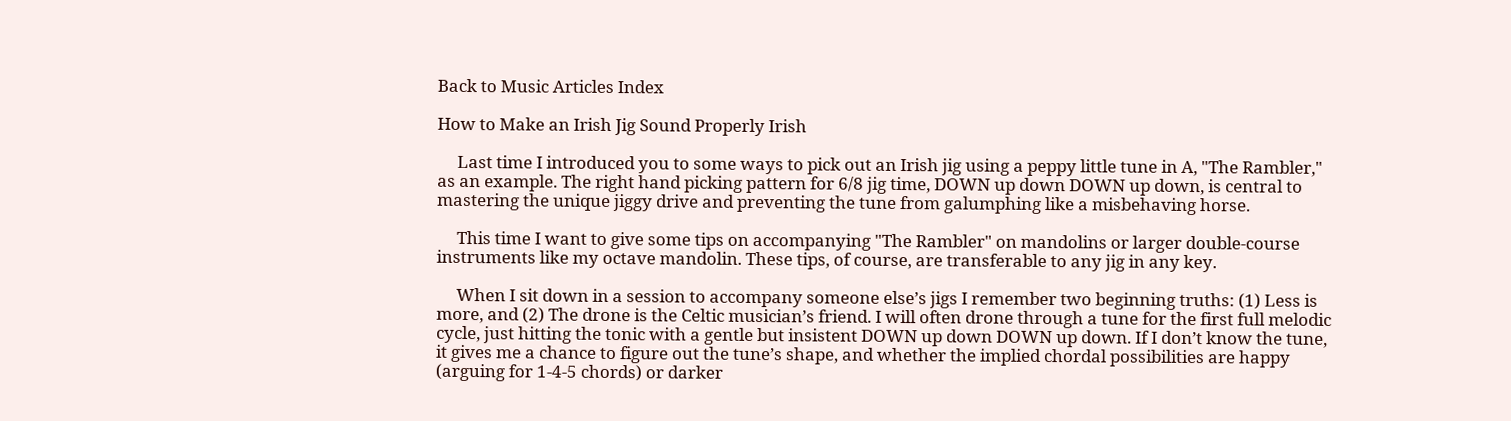Back to Music Articles Index

How to Make an Irish Jig Sound Properly Irish

     Last time I introduced you to some ways to pick out an Irish jig using a peppy little tune in A, "The Rambler," as an example. The right hand picking pattern for 6/8 jig time, DOWN up down DOWN up down, is central to mastering the unique jiggy drive and preventing the tune from galumphing like a misbehaving horse.

     This time I want to give some tips on accompanying "The Rambler" on mandolins or larger double-course instruments like my octave mandolin. These tips, of course, are transferable to any jig in any key.

     When I sit down in a session to accompany someone else’s jigs I remember two beginning truths: (1) Less is more, and (2) The drone is the Celtic musician’s friend. I will often drone through a tune for the first full melodic cycle, just hitting the tonic with a gentle but insistent DOWN up down DOWN up down. If I don’t know the tune, it gives me a chance to figure out the tune’s shape, and whether the implied chordal possibilities are happy (arguing for 1-4-5 chords) or darker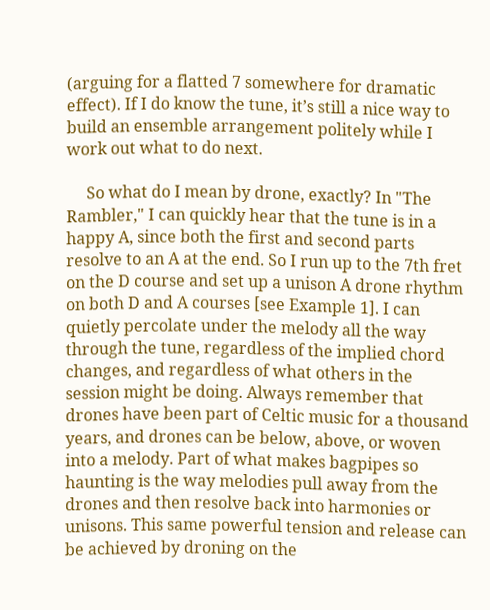(arguing for a flatted 7 somewhere for dramatic effect). If I do know the tune, it’s still a nice way to build an ensemble arrangement politely while I work out what to do next.

     So what do I mean by drone, exactly? In "The Rambler," I can quickly hear that the tune is in a happy A, since both the first and second parts resolve to an A at the end. So I run up to the 7th fret on the D course and set up a unison A drone rhythm on both D and A courses [see Example 1]. I can quietly percolate under the melody all the way through the tune, regardless of the implied chord changes, and regardless of what others in the session might be doing. Always remember that drones have been part of Celtic music for a thousand years, and drones can be below, above, or woven into a melody. Part of what makes bagpipes so haunting is the way melodies pull away from the drones and then resolve back into harmonies or unisons. This same powerful tension and release can be achieved by droning on the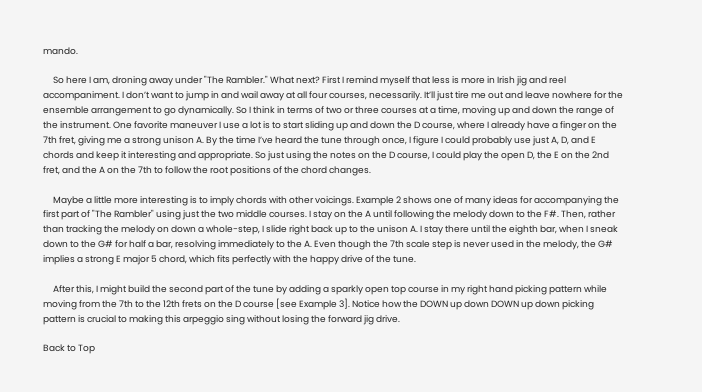mando.

     So here I am, droning away under "The Rambler." What next? First I remind myself that less is more in Irish jig and reel accompaniment. I don’t want to jump in and wail away at all four courses, necessarily. It’ll just tire me out and leave nowhere for the ensemble arrangement to go dynamically. So I think in terms of two or three courses at a time, moving up and down the range of the instrument. One favorite maneuver I use a lot is to start sliding up and down the D course, where I already have a finger on the 7th fret, giving me a strong unison A. By the time I’ve heard the tune through once, I figure I could probably use just A, D, and E chords and keep it interesting and appropriate. So just using the notes on the D course, I could play the open D, the E on the 2nd fret, and the A on the 7th to follow the root positions of the chord changes.

     Maybe a little more interesting is to imply chords with other voicings. Example 2 shows one of many ideas for accompanying the first part of "The Rambler" using just the two middle courses. I stay on the A until following the melody down to the F#. Then, rather than tracking the melody on down a whole-step, I slide right back up to the unison A. I stay there until the eighth bar, when I sneak down to the G# for half a bar, resolving immediately to the A. Even though the 7th scale step is never used in the melody, the G# implies a strong E major 5 chord, which fits perfectly with the happy drive of the tune.

     After this, I might build the second part of the tune by adding a sparkly open top course in my right hand picking pattern while moving from the 7th to the 12th frets on the D course [see Example 3]. Notice how the DOWN up down DOWN up down picking pattern is crucial to making this arpeggio sing without losing the forward jig drive.

Back to Top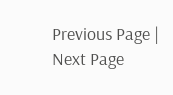Previous Page | Next Page